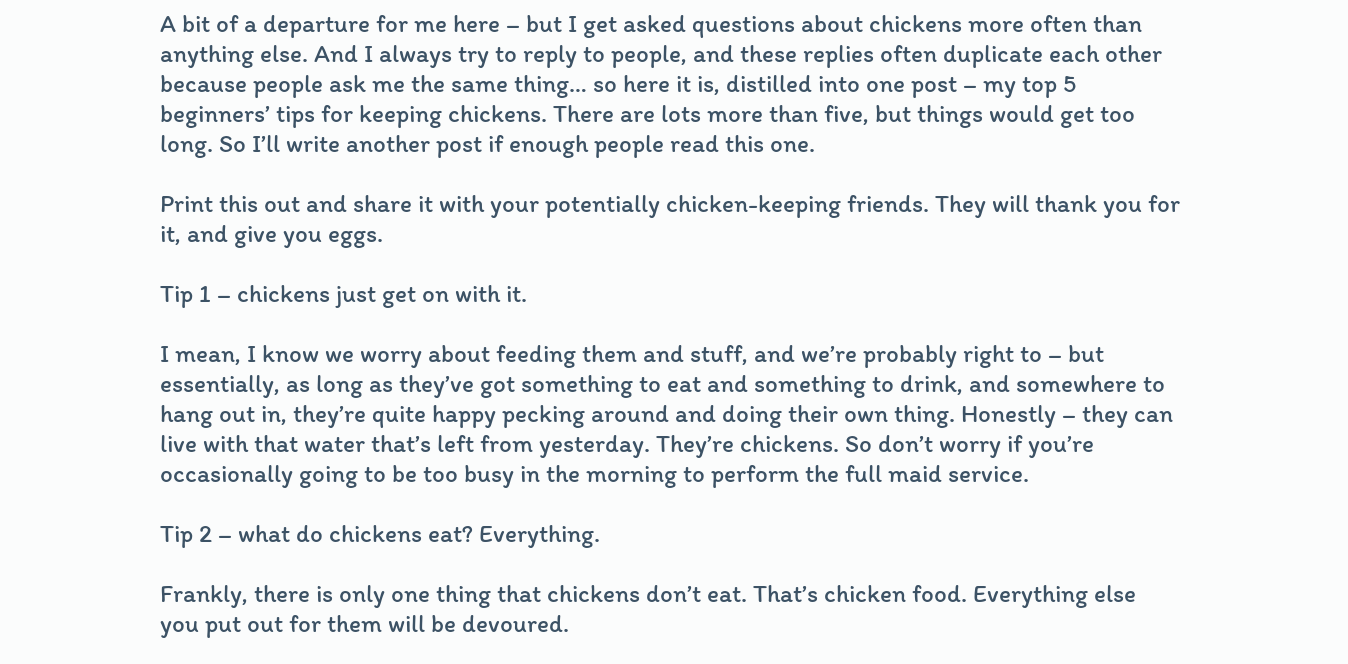A bit of a departure for me here – but I get asked questions about chickens more often than anything else. And I always try to reply to people, and these replies often duplicate each other because people ask me the same thing… so here it is, distilled into one post – my top 5 beginners’ tips for keeping chickens. There are lots more than five, but things would get too long. So I’ll write another post if enough people read this one.

Print this out and share it with your potentially chicken-keeping friends. They will thank you for it, and give you eggs.

Tip 1 – chickens just get on with it.

I mean, I know we worry about feeding them and stuff, and we’re probably right to – but essentially, as long as they’ve got something to eat and something to drink, and somewhere to hang out in, they’re quite happy pecking around and doing their own thing. Honestly – they can live with that water that’s left from yesterday. They’re chickens. So don’t worry if you’re occasionally going to be too busy in the morning to perform the full maid service.

Tip 2 – what do chickens eat? Everything.

Frankly, there is only one thing that chickens don’t eat. That’s chicken food. Everything else you put out for them will be devoured.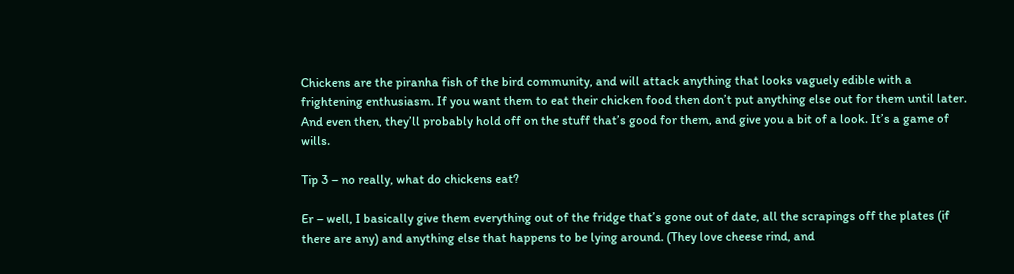Chickens are the piranha fish of the bird community, and will attack anything that looks vaguely edible with a frightening enthusiasm. If you want them to eat their chicken food then don’t put anything else out for them until later. And even then, they’ll probably hold off on the stuff that’s good for them, and give you a bit of a look. It’s a game of wills.

Tip 3 – no really, what do chickens eat?

Er – well, I basically give them everything out of the fridge that’s gone out of date, all the scrapings off the plates (if there are any) and anything else that happens to be lying around. (They love cheese rind, and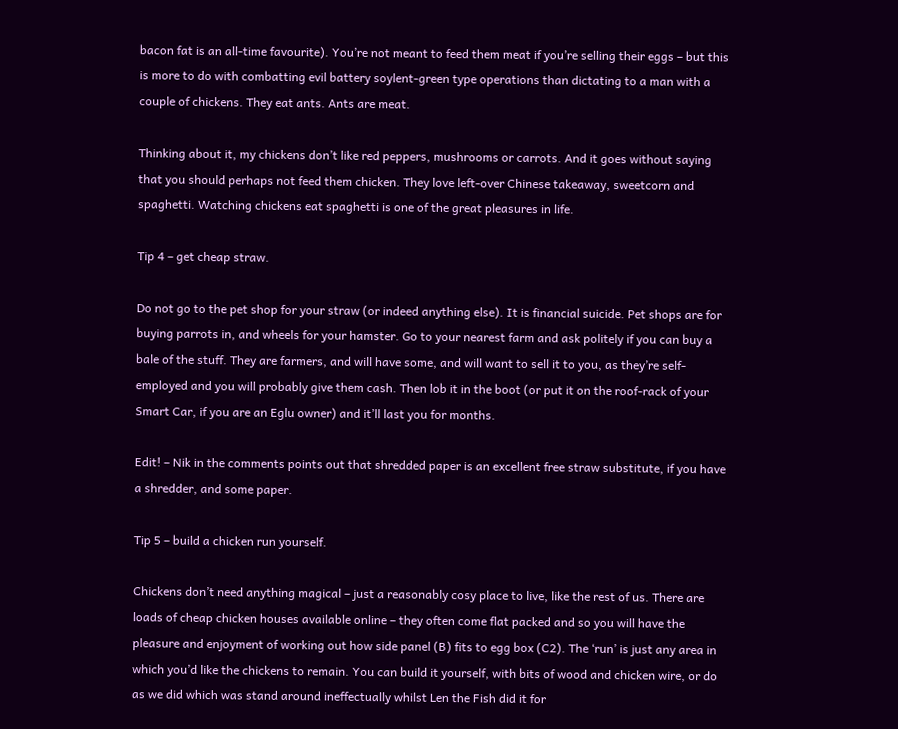bacon fat is an all-time favourite). You’re not meant to feed them meat if you’re selling their eggs – but this is more to do with combatting evil battery soylent-green type operations than dictating to a man with a couple of chickens. They eat ants. Ants are meat.

Thinking about it, my chickens don’t like red peppers, mushrooms or carrots. And it goes without saying that you should perhaps not feed them chicken. They love left-over Chinese takeaway, sweetcorn and spaghetti. Watching chickens eat spaghetti is one of the great pleasures in life.

Tip 4 – get cheap straw.

Do not go to the pet shop for your straw (or indeed anything else). It is financial suicide. Pet shops are for buying parrots in, and wheels for your hamster. Go to your nearest farm and ask politely if you can buy a bale of the stuff. They are farmers, and will have some, and will want to sell it to you, as they’re self-employed and you will probably give them cash. Then lob it in the boot (or put it on the roof-rack of your Smart Car, if you are an Eglu owner) and it’ll last you for months.

Edit! – Nik in the comments points out that shredded paper is an excellent free straw substitute, if you have a shredder, and some paper.

Tip 5 – build a chicken run yourself.

Chickens don’t need anything magical – just a reasonably cosy place to live, like the rest of us. There are loads of cheap chicken houses available online – they often come flat packed and so you will have the pleasure and enjoyment of working out how side panel (B) fits to egg box (C2). The ‘run’ is just any area in which you’d like the chickens to remain. You can build it yourself, with bits of wood and chicken wire, or do as we did which was stand around ineffectually whilst Len the Fish did it for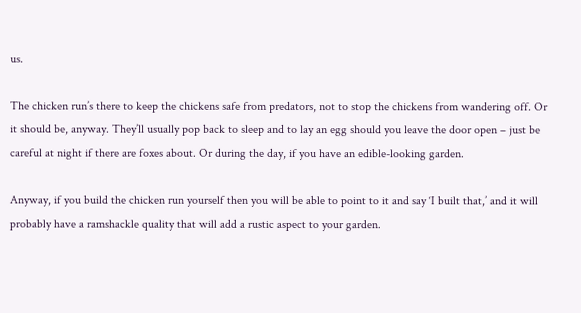us.

The chicken run’s there to keep the chickens safe from predators, not to stop the chickens from wandering off. Or it should be, anyway. They’ll usually pop back to sleep and to lay an egg should you leave the door open – just be careful at night if there are foxes about. Or during the day, if you have an edible-looking garden.

Anyway, if you build the chicken run yourself then you will be able to point to it and say ‘I built that,’ and it will probably have a ramshackle quality that will add a rustic aspect to your garden.